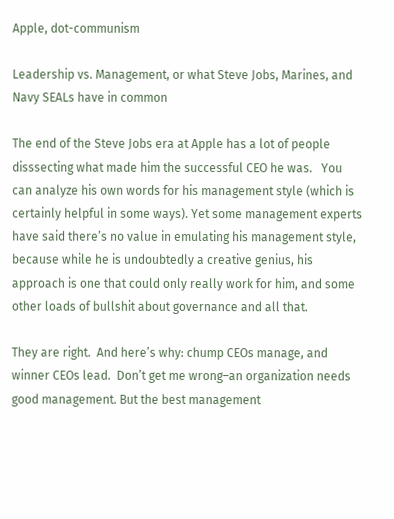Apple, dot-communism

Leadership vs. Management, or what Steve Jobs, Marines, and Navy SEALs have in common

The end of the Steve Jobs era at Apple has a lot of people disssecting what made him the successful CEO he was.   You can analyze his own words for his management style (which is certainly helpful in some ways). Yet some management experts have said there’s no value in emulating his management style, because while he is undoubtedly a creative genius, his approach is one that could only really work for him, and some other loads of bullshit about governance and all that.

They are right.  And here’s why: chump CEOs manage, and winner CEOs lead.  Don’t get me wrong–an organization needs good management. But the best management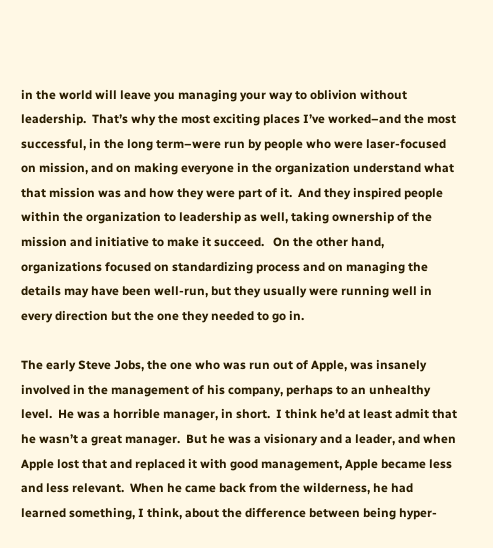in the world will leave you managing your way to oblivion without leadership.  That’s why the most exciting places I’ve worked–and the most successful, in the long term–were run by people who were laser-focused on mission, and on making everyone in the organization understand what that mission was and how they were part of it.  And they inspired people within the organization to leadership as well, taking ownership of the mission and initiative to make it succeed.   On the other hand, organizations focused on standardizing process and on managing the details may have been well-run, but they usually were running well in every direction but the one they needed to go in.

The early Steve Jobs, the one who was run out of Apple, was insanely involved in the management of his company, perhaps to an unhealthy level.  He was a horrible manager, in short.  I think he’d at least admit that he wasn’t a great manager.  But he was a visionary and a leader, and when Apple lost that and replaced it with good management, Apple became less and less relevant.  When he came back from the wilderness, he had learned something, I think, about the difference between being hyper-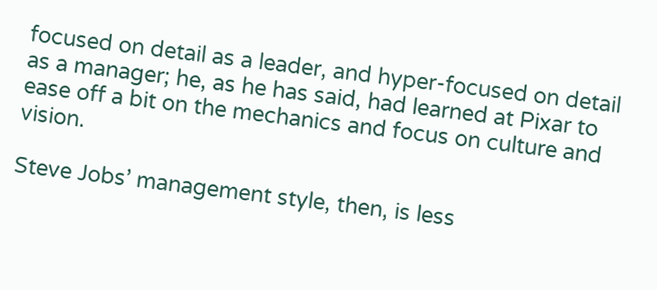focused on detail as a leader, and hyper-focused on detail as a manager; he, as he has said, had learned at Pixar to ease off a bit on the mechanics and focus on culture and vision.

Steve Jobs’ management style, then, is less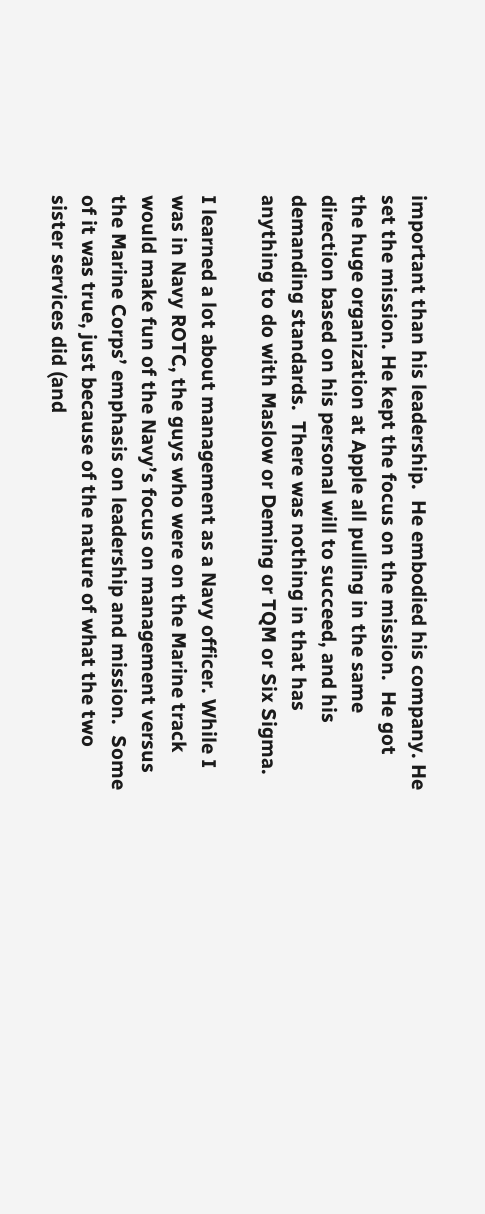important than his leadership.  He embodied his company. He set the mission. He kept the focus on the mission.  He got the huge organization at Apple all pulling in the same direction based on his personal will to succeed, and his demanding standards.  There was nothing in that has anything to do with Maslow or Deming or TQM or Six Sigma.

I learned a lot about management as a Navy officer. While I was in Navy ROTC, the guys who were on the Marine track would make fun of the Navy’s focus on management versus the Marine Corps’ emphasis on leadership and mission.  Some of it was true, just because of the nature of what the two sister services did (and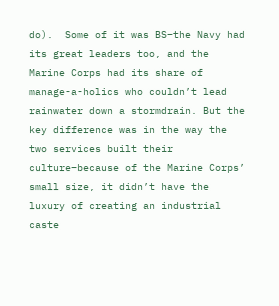do).  Some of it was BS–the Navy had its great leaders too, and the Marine Corps had its share of manage-a-holics who couldn’t lead rainwater down a stormdrain. But the key difference was in the way the two services built their culture–because of the Marine Corps’ small size, it didn’t have the luxury of creating an industrial caste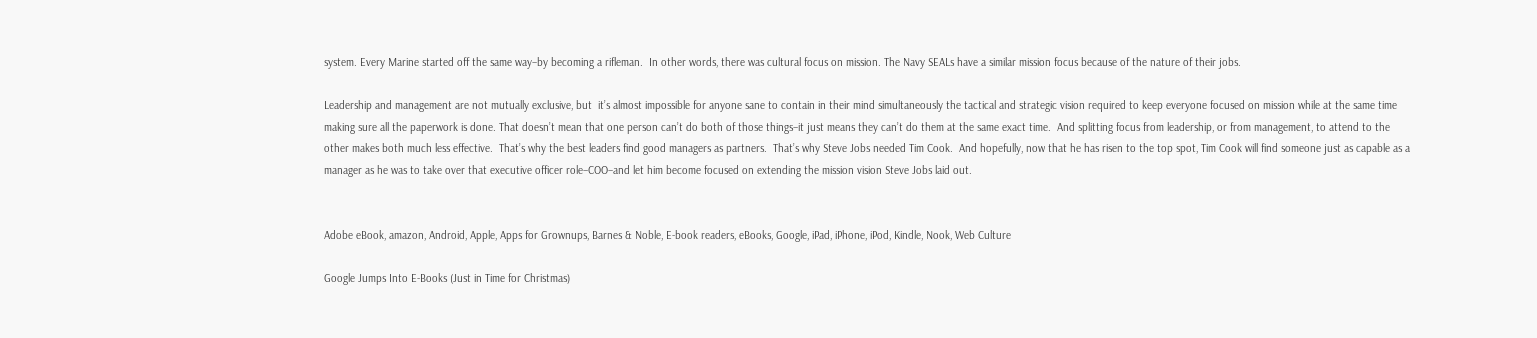system. Every Marine started off the same way–by becoming a rifleman.  In other words, there was cultural focus on mission. The Navy SEALs have a similar mission focus because of the nature of their jobs.

Leadership and management are not mutually exclusive, but  it’s almost impossible for anyone sane to contain in their mind simultaneously the tactical and strategic vision required to keep everyone focused on mission while at the same time making sure all the paperwork is done. That doesn’t mean that one person can’t do both of those things–it just means they can’t do them at the same exact time.  And splitting focus from leadership, or from management, to attend to the other makes both much less effective.  That’s why the best leaders find good managers as partners.  That’s why Steve Jobs needed Tim Cook.  And hopefully, now that he has risen to the top spot, Tim Cook will find someone just as capable as a manager as he was to take over that executive officer role–COO–and let him become focused on extending the mission vision Steve Jobs laid out.


Adobe eBook, amazon, Android, Apple, Apps for Grownups, Barnes & Noble, E-book readers, eBooks, Google, iPad, iPhone, iPod, Kindle, Nook, Web Culture

Google Jumps Into E-Books (Just in Time for Christmas)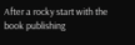After a rocky start with the book publishing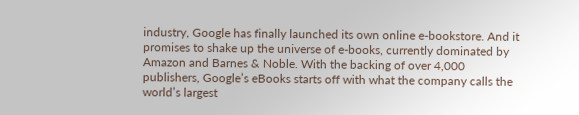industry, Google has finally launched its own online e-bookstore. And it promises to shake up the universe of e-books, currently dominated by Amazon and Barnes & Noble. With the backing of over 4,000 publishers, Google’s eBooks starts off with what the company calls the world’s largest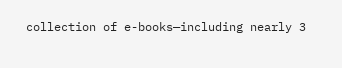collection of e-books—including nearly 3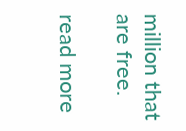million that are free.

read more